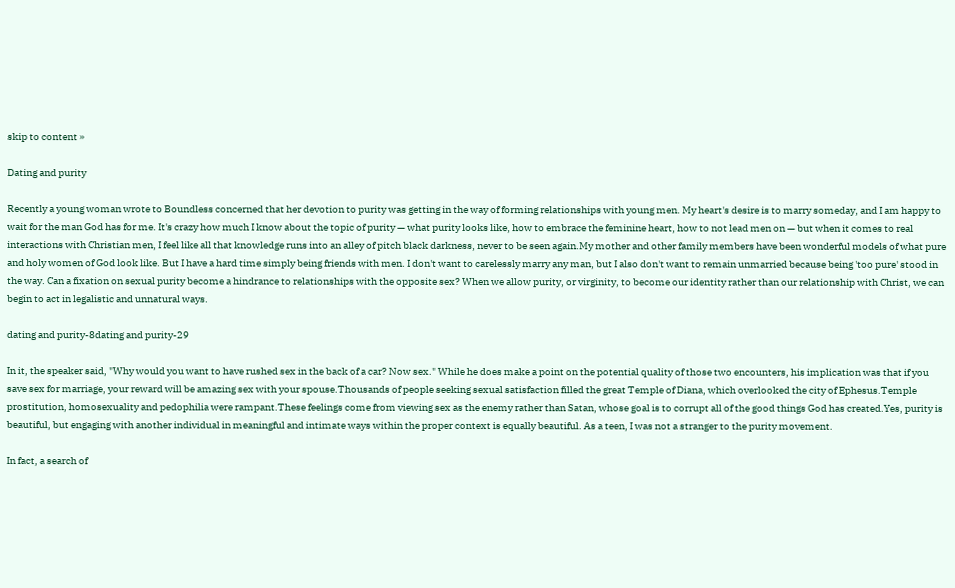skip to content »

Dating and purity

Recently a young woman wrote to Boundless concerned that her devotion to purity was getting in the way of forming relationships with young men. My heart's desire is to marry someday, and I am happy to wait for the man God has for me. It's crazy how much I know about the topic of purity — what purity looks like, how to embrace the feminine heart, how to not lead men on — but when it comes to real interactions with Christian men, I feel like all that knowledge runs into an alley of pitch black darkness, never to be seen again.My mother and other family members have been wonderful models of what pure and holy women of God look like. But I have a hard time simply being friends with men. I don't want to carelessly marry any man, but I also don't want to remain unmarried because being 'too pure' stood in the way. Can a fixation on sexual purity become a hindrance to relationships with the opposite sex? When we allow purity, or virginity, to become our identity rather than our relationship with Christ, we can begin to act in legalistic and unnatural ways.

dating and purity-8dating and purity-29

In it, the speaker said, "Why would you want to have rushed sex in the back of a car? Now sex." While he does make a point on the potential quality of those two encounters, his implication was that if you save sex for marriage, your reward will be amazing sex with your spouse.Thousands of people seeking sexual satisfaction filled the great Temple of Diana, which overlooked the city of Ephesus.Temple prostitution, homosexuality and pedophilia were rampant.These feelings come from viewing sex as the enemy rather than Satan, whose goal is to corrupt all of the good things God has created.Yes, purity is beautiful, but engaging with another individual in meaningful and intimate ways within the proper context is equally beautiful. As a teen, I was not a stranger to the purity movement.

In fact, a search of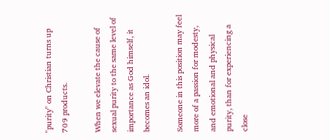"purity" on Christian turns up 709 products.

When we elevate the cause of sexual purity to the same level of importance as God himself, it becomes an idol.

Someone in this position may feel more of a passion for modesty, and emotional and physical purity, than for experiencing a close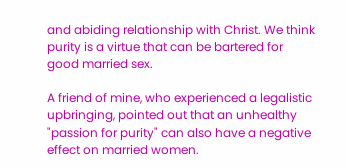and abiding relationship with Christ. We think purity is a virtue that can be bartered for good married sex.

A friend of mine, who experienced a legalistic upbringing, pointed out that an unhealthy "passion for purity" can also have a negative effect on married women.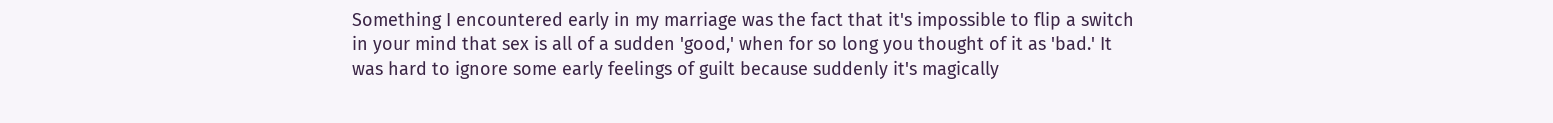Something I encountered early in my marriage was the fact that it's impossible to flip a switch in your mind that sex is all of a sudden 'good,' when for so long you thought of it as 'bad.' It was hard to ignore some early feelings of guilt because suddenly it's magically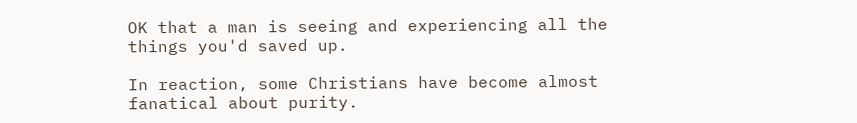OK that a man is seeing and experiencing all the things you'd saved up.

In reaction, some Christians have become almost fanatical about purity.